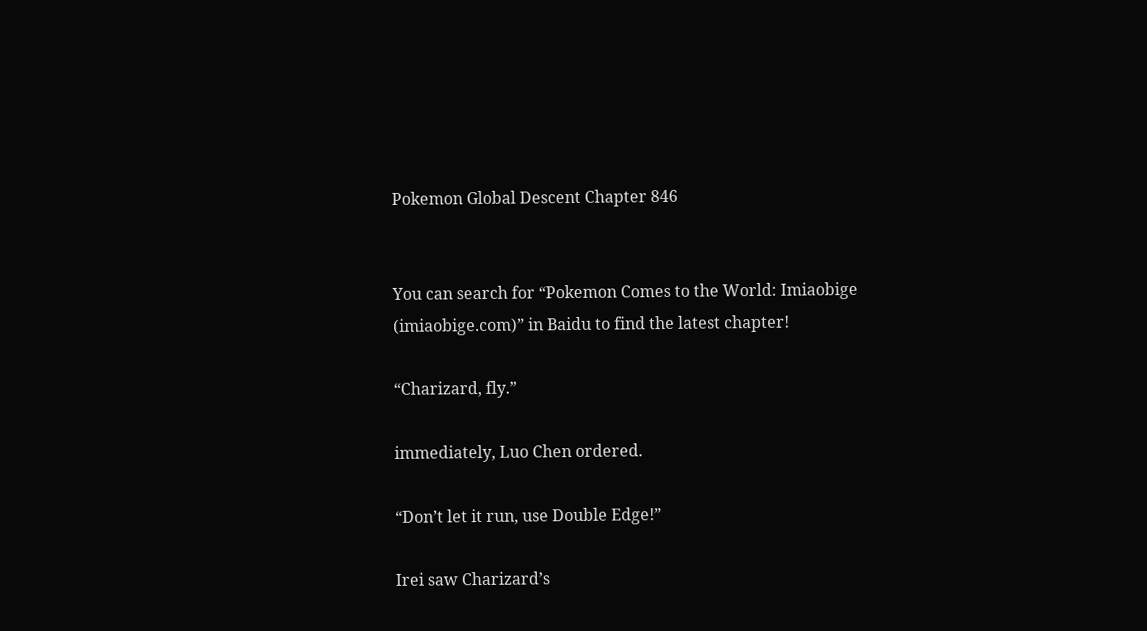Pokemon Global Descent Chapter 846


You can search for “Pokemon Comes to the World: Imiaobige (imiaobige.com)” in Baidu to find the latest chapter!

“Charizard, fly.”

immediately, Luo Chen ordered.

“Don’t let it run, use Double Edge!”

Irei saw Charizard’s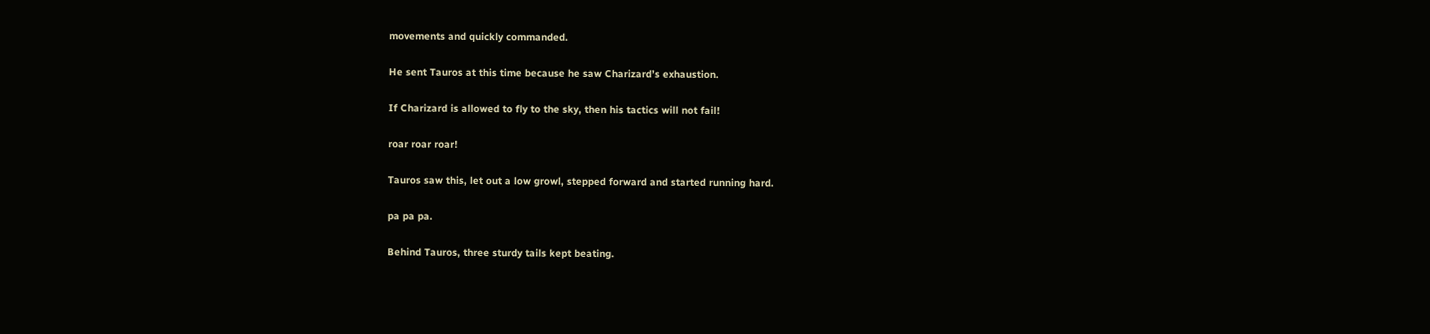movements and quickly commanded.

He sent Tauros at this time because he saw Charizard’s exhaustion.

If Charizard is allowed to fly to the sky, then his tactics will not fail!

roar roar roar!

Tauros saw this, let out a low growl, stepped forward and started running hard.

pa pa pa.

Behind Tauros, three sturdy tails kept beating.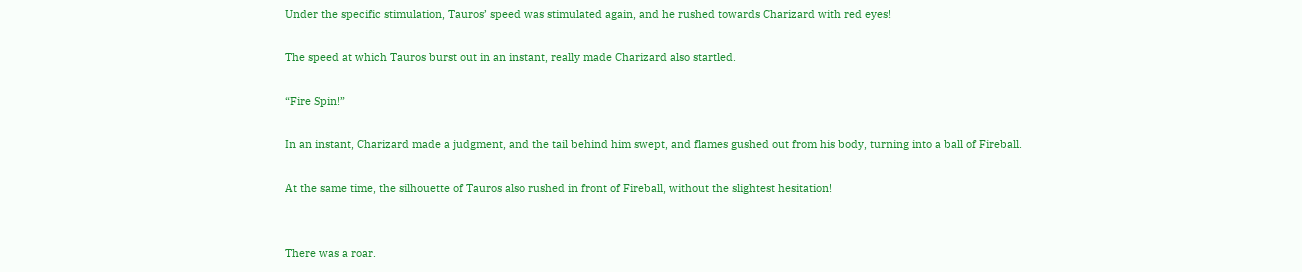Under the specific stimulation, Tauros’ speed was stimulated again, and he rushed towards Charizard with red eyes!

The speed at which Tauros burst out in an instant, really made Charizard also startled.

“Fire Spin!”

In an instant, Charizard made a judgment, and the tail behind him swept, and flames gushed out from his body, turning into a ball of Fireball.

At the same time, the silhouette of Tauros also rushed in front of Fireball, without the slightest hesitation!


There was a roar.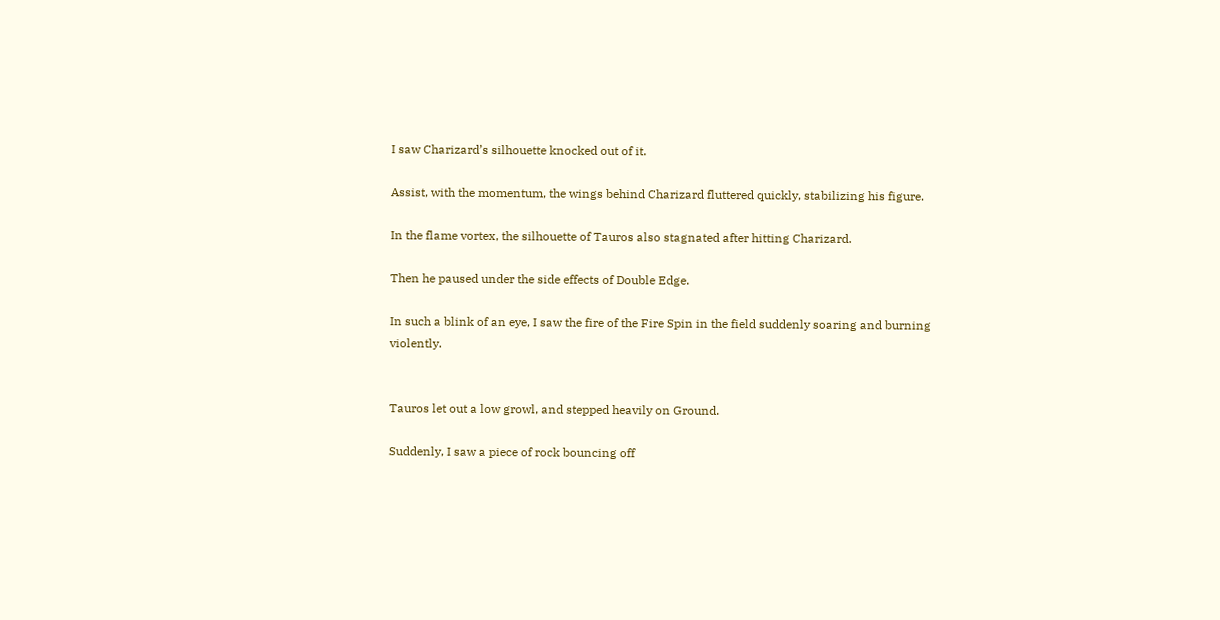I saw Charizard’s silhouette knocked out of it.

Assist, with the momentum, the wings behind Charizard fluttered quickly, stabilizing his figure.

In the flame vortex, the silhouette of Tauros also stagnated after hitting Charizard.

Then he paused under the side effects of Double Edge.

In such a blink of an eye, I saw the fire of the Fire Spin in the field suddenly soaring and burning violently.


Tauros let out a low growl, and stepped heavily on Ground.

Suddenly, I saw a piece of rock bouncing off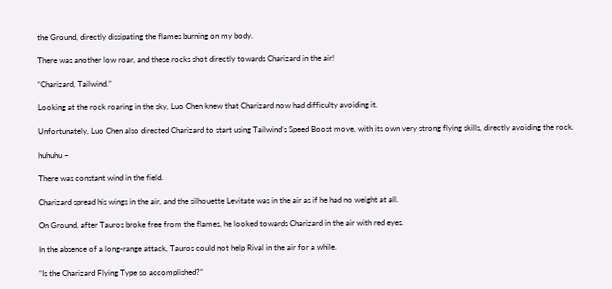the Ground, directly dissipating the flames burning on my body.

There was another low roar, and these rocks shot directly towards Charizard in the air!

“Charizard, Tailwind.”

Looking at the rock roaring in the sky, Luo Chen knew that Charizard now had difficulty avoiding it.

Unfortunately, Luo Chen also directed Charizard to start using Tailwind’s Speed Boost move, with its own very strong flying skills, directly avoiding the rock.

huhuhu ~

There was constant wind in the field.

Charizard spread his wings in the air, and the silhouette Levitate was in the air as if he had no weight at all.

On Ground, after Tauros broke free from the flames, he looked towards Charizard in the air with red eyes.

In the absence of a long-range attack, Tauros could not help Rival in the air for a while.

“Is the Charizard Flying Type so accomplished?”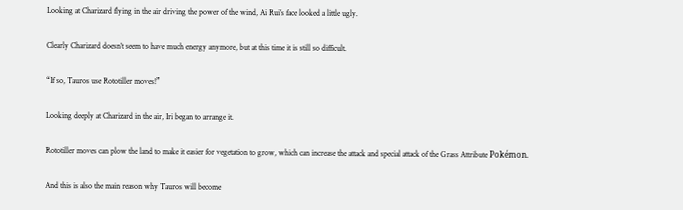Looking at Charizard flying in the air driving the power of the wind, Ai Rui’s face looked a little ugly.

Clearly Charizard doesn’t seem to have much energy anymore, but at this time it is still so difficult.

“If so, Tauros use Rototiller moves!”

Looking deeply at Charizard in the air, Iri began to arrange it.

Rototiller moves can plow the land to make it easier for vegetation to grow, which can increase the attack and special attack of the Grass Attribute Pokémon.

And this is also the main reason why Tauros will become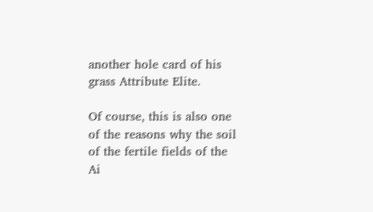another hole card of his grass Attribute Elite.

Of course, this is also one of the reasons why the soil of the fertile fields of the Ai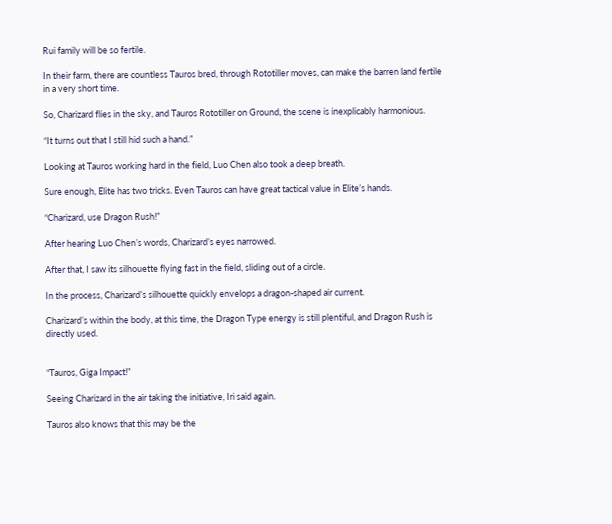Rui family will be so fertile.

In their farm, there are countless Tauros bred, through Rototiller moves, can make the barren land fertile in a very short time.

So, Charizard flies in the sky, and Tauros Rototiller on Ground, the scene is inexplicably harmonious.

“It turns out that I still hid such a hand.”

Looking at Tauros working hard in the field, Luo Chen also took a deep breath.

Sure enough, Elite has two tricks. Even Tauros can have great tactical value in Elite’s hands.

“Charizard, use Dragon Rush!”

After hearing Luo Chen’s words, Charizard’s eyes narrowed.

After that, I saw its silhouette flying fast in the field, sliding out of a circle.

In the process, Charizard’s silhouette quickly envelops a dragon-shaped air current.

Charizard’s within the body, at this time, the Dragon Type energy is still plentiful, and Dragon Rush is directly used.


“Tauros, Giga Impact!”

Seeing Charizard in the air taking the initiative, Iri said again.

Tauros also knows that this may be the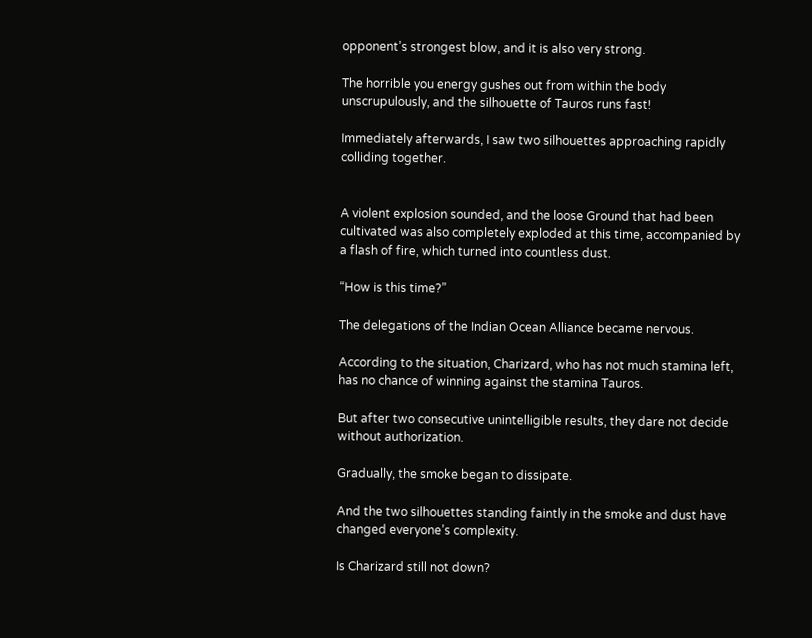opponent’s strongest blow, and it is also very strong.

The horrible you energy gushes out from within the body unscrupulously, and the silhouette of Tauros runs fast!

Immediately afterwards, I saw two silhouettes approaching rapidly colliding together.


A violent explosion sounded, and the loose Ground that had been cultivated was also completely exploded at this time, accompanied by a flash of fire, which turned into countless dust.

“How is this time?”

The delegations of the Indian Ocean Alliance became nervous.

According to the situation, Charizard, who has not much stamina left, has no chance of winning against the stamina Tauros.

But after two consecutive unintelligible results, they dare not decide without authorization.

Gradually, the smoke began to dissipate.

And the two silhouettes standing faintly in the smoke and dust have changed everyone’s complexity.

Is Charizard still not down?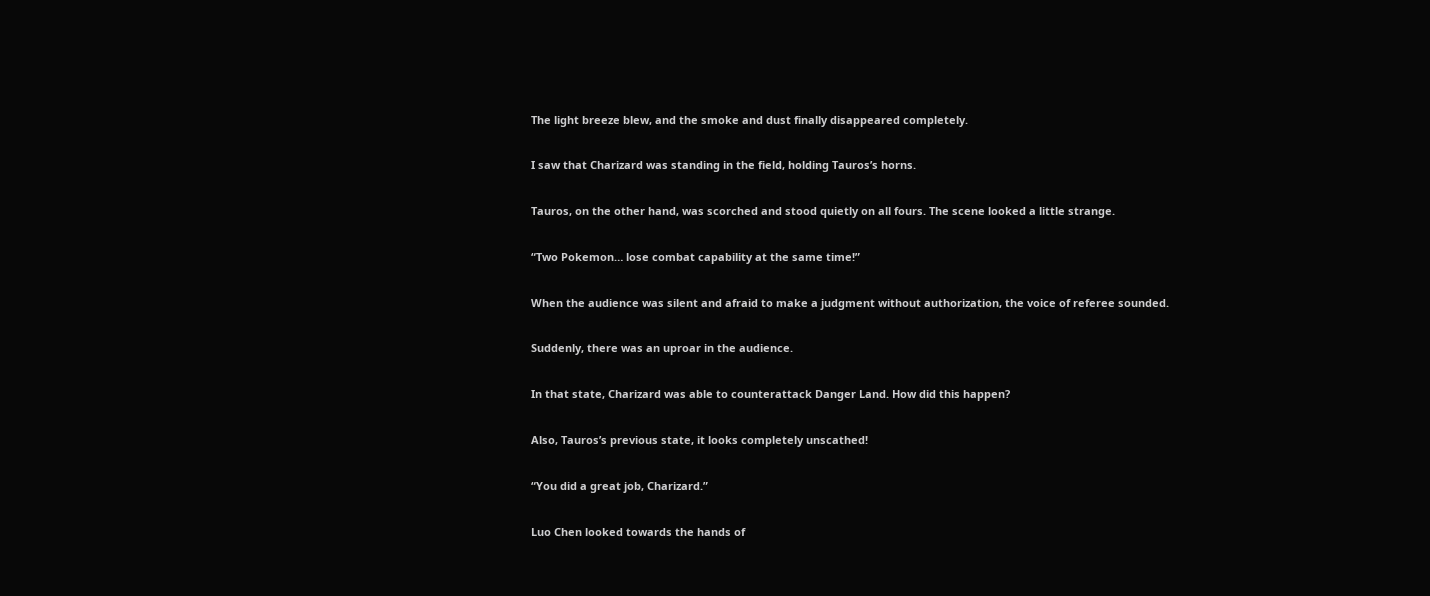The light breeze blew, and the smoke and dust finally disappeared completely.

I saw that Charizard was standing in the field, holding Tauros’s horns.

Tauros, on the other hand, was scorched and stood quietly on all fours. The scene looked a little strange.

“Two Pokemon… lose combat capability at the same time!”

When the audience was silent and afraid to make a judgment without authorization, the voice of referee sounded.

Suddenly, there was an uproar in the audience.

In that state, Charizard was able to counterattack Danger Land. How did this happen?

Also, Tauros’s previous state, it looks completely unscathed!

“You did a great job, Charizard.”

Luo Chen looked towards the hands of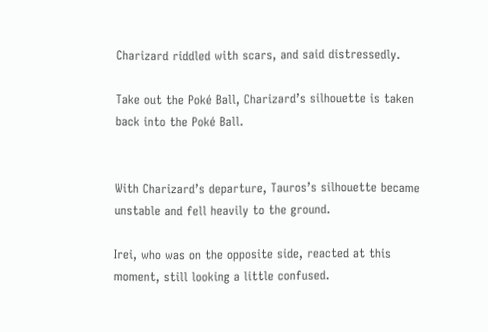Charizard riddled with scars, and said distressedly.

Take out the Poké Ball, Charizard’s silhouette is taken back into the Poké Ball.


With Charizard’s departure, Tauros’s silhouette became unstable and fell heavily to the ground.

Irei, who was on the opposite side, reacted at this moment, still looking a little confused.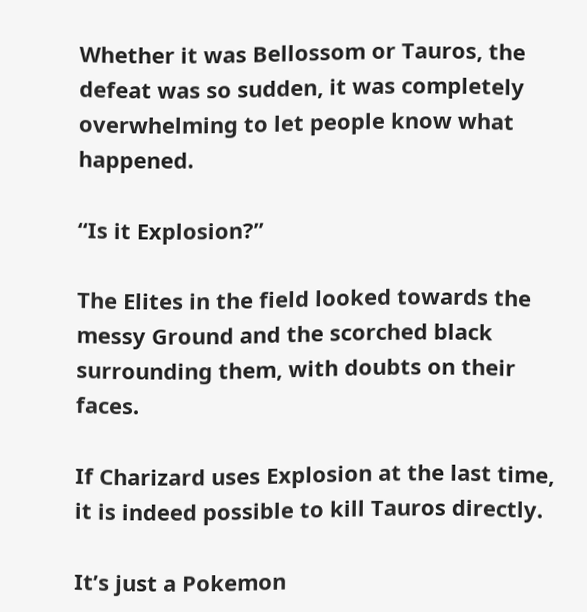Whether it was Bellossom or Tauros, the defeat was so sudden, it was completely overwhelming to let people know what happened.

“Is it Explosion?”

The Elites in the field looked towards the messy Ground and the scorched black surrounding them, with doubts on their faces.

If Charizard uses Explosion at the last time, it is indeed possible to kill Tauros directly.

It’s just a Pokemon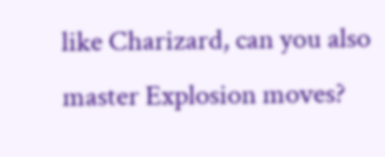like Charizard, can you also master Explosion moves?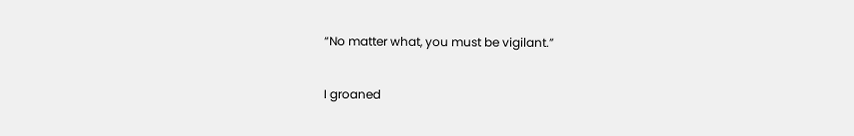“No matter what, you must be vigilant.”

I groaned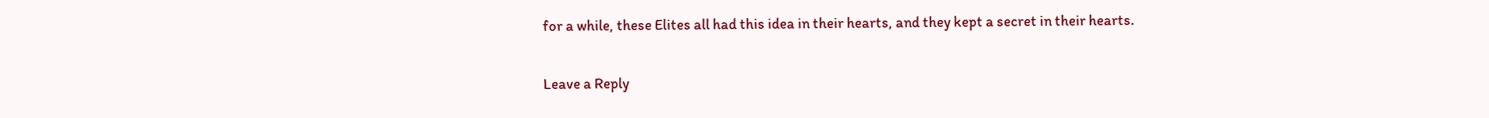for a while, these Elites all had this idea in their hearts, and they kept a secret in their hearts.

Leave a Reply